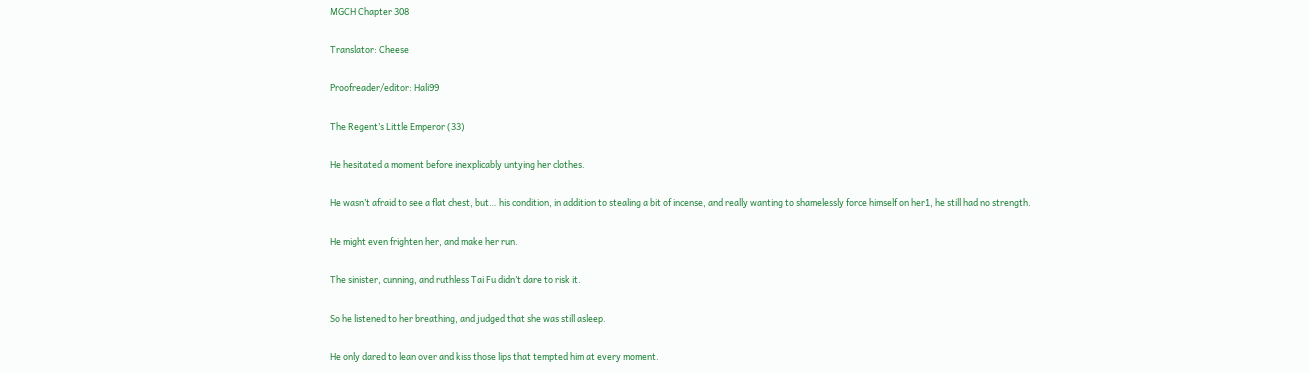MGCH Chapter 308

Translator: Cheese

Proofreader/editor: Hali99

The Regent’s Little Emperor (33)

He hesitated a moment before inexplicably untying her clothes.

He wasn’t afraid to see a flat chest, but… his condition, in addition to stealing a bit of incense, and really wanting to shamelessly force himself on her1, he still had no strength.

He might even frighten her, and make her run.

The sinister, cunning, and ruthless Tai Fu didn’t dare to risk it.

So he listened to her breathing, and judged that she was still asleep.

He only dared to lean over and kiss those lips that tempted him at every moment.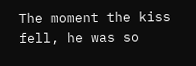The moment the kiss fell, he was so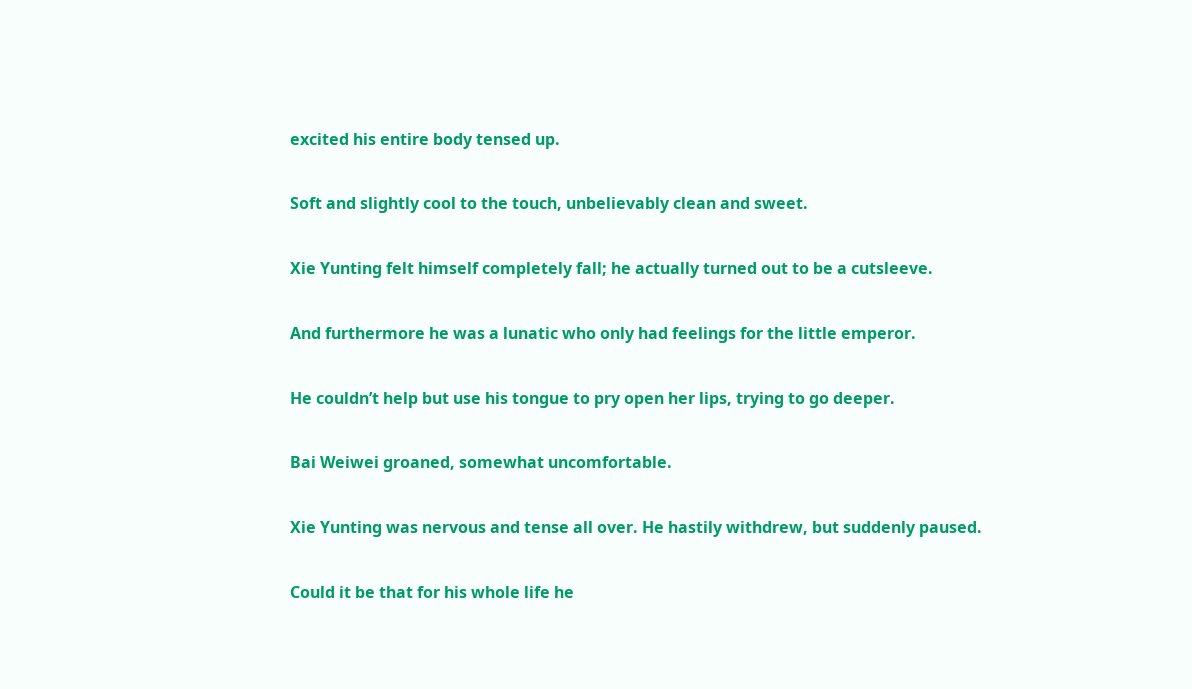excited his entire body tensed up.

Soft and slightly cool to the touch, unbelievably clean and sweet.

Xie Yunting felt himself completely fall; he actually turned out to be a cutsleeve.

And furthermore he was a lunatic who only had feelings for the little emperor.

He couldn’t help but use his tongue to pry open her lips, trying to go deeper.

Bai Weiwei groaned, somewhat uncomfortable.

Xie Yunting was nervous and tense all over. He hastily withdrew, but suddenly paused.

Could it be that for his whole life he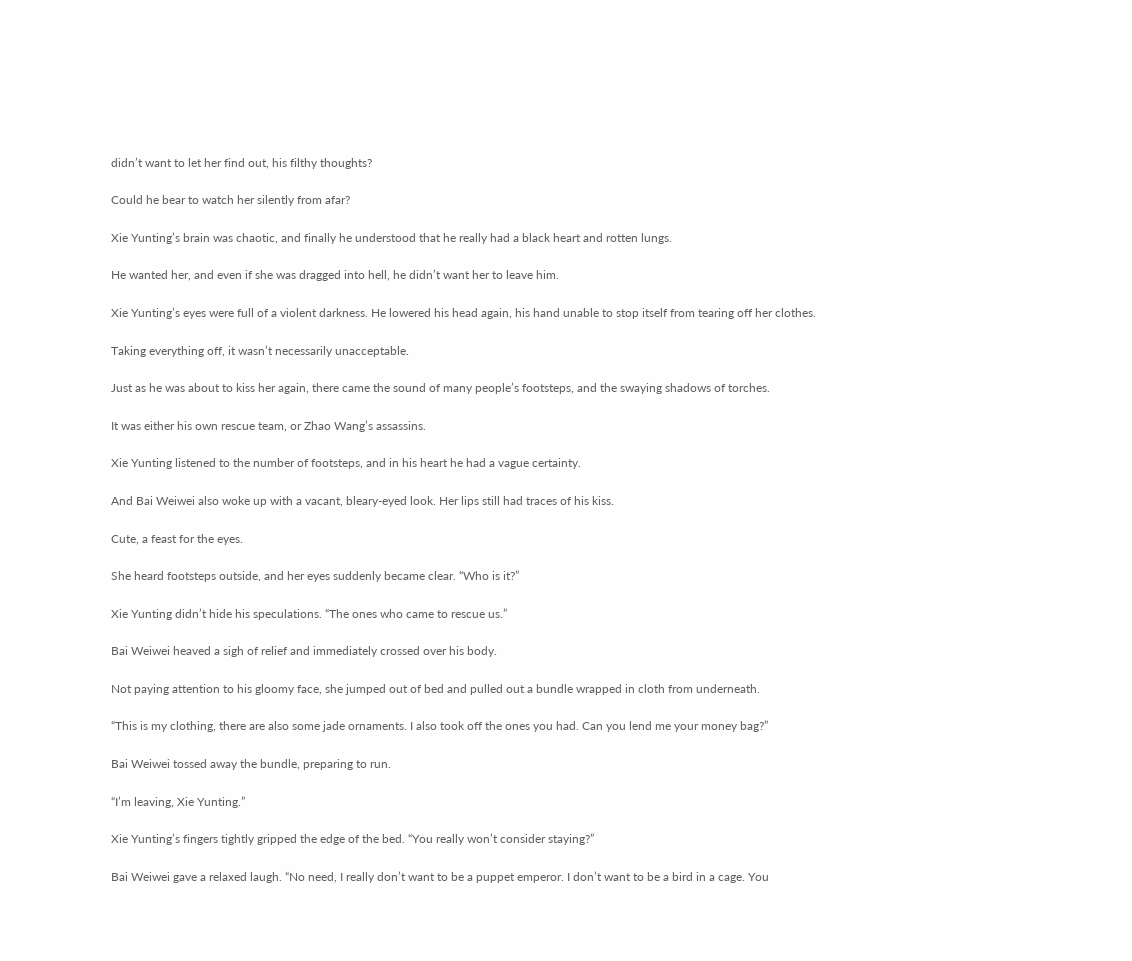didn’t want to let her find out, his filthy thoughts?

Could he bear to watch her silently from afar?

Xie Yunting’s brain was chaotic, and finally he understood that he really had a black heart and rotten lungs.

He wanted her, and even if she was dragged into hell, he didn’t want her to leave him.

Xie Yunting’s eyes were full of a violent darkness. He lowered his head again, his hand unable to stop itself from tearing off her clothes.

Taking everything off, it wasn’t necessarily unacceptable.

Just as he was about to kiss her again, there came the sound of many people’s footsteps, and the swaying shadows of torches.

It was either his own rescue team, or Zhao Wang’s assassins.

Xie Yunting listened to the number of footsteps, and in his heart he had a vague certainty.

And Bai Weiwei also woke up with a vacant, bleary-eyed look. Her lips still had traces of his kiss.

Cute, a feast for the eyes.

She heard footsteps outside, and her eyes suddenly became clear. “Who is it?”

Xie Yunting didn’t hide his speculations. “The ones who came to rescue us.”

Bai Weiwei heaved a sigh of relief and immediately crossed over his body.

Not paying attention to his gloomy face, she jumped out of bed and pulled out a bundle wrapped in cloth from underneath.

“This is my clothing, there are also some jade ornaments. I also took off the ones you had. Can you lend me your money bag?”

Bai Weiwei tossed away the bundle, preparing to run.

“I’m leaving, Xie Yunting.”

Xie Yunting’s fingers tightly gripped the edge of the bed. “You really won’t consider staying?”

Bai Weiwei gave a relaxed laugh. “No need, I really don’t want to be a puppet emperor. I don’t want to be a bird in a cage. You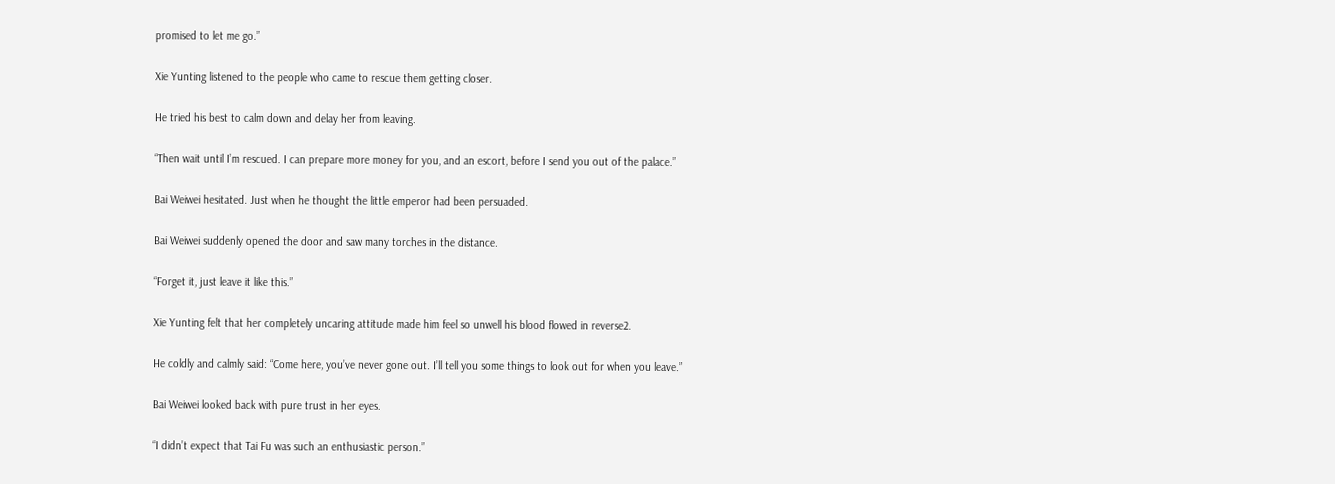promised to let me go.”

Xie Yunting listened to the people who came to rescue them getting closer.

He tried his best to calm down and delay her from leaving.

“Then wait until I’m rescued. I can prepare more money for you, and an escort, before I send you out of the palace.”

Bai Weiwei hesitated. Just when he thought the little emperor had been persuaded.

Bai Weiwei suddenly opened the door and saw many torches in the distance.

“Forget it, just leave it like this.”

Xie Yunting felt that her completely uncaring attitude made him feel so unwell his blood flowed in reverse2.

He coldly and calmly said: “Come here, you’ve never gone out. I’ll tell you some things to look out for when you leave.”

Bai Weiwei looked back with pure trust in her eyes.

“I didn’t expect that Tai Fu was such an enthusiastic person.”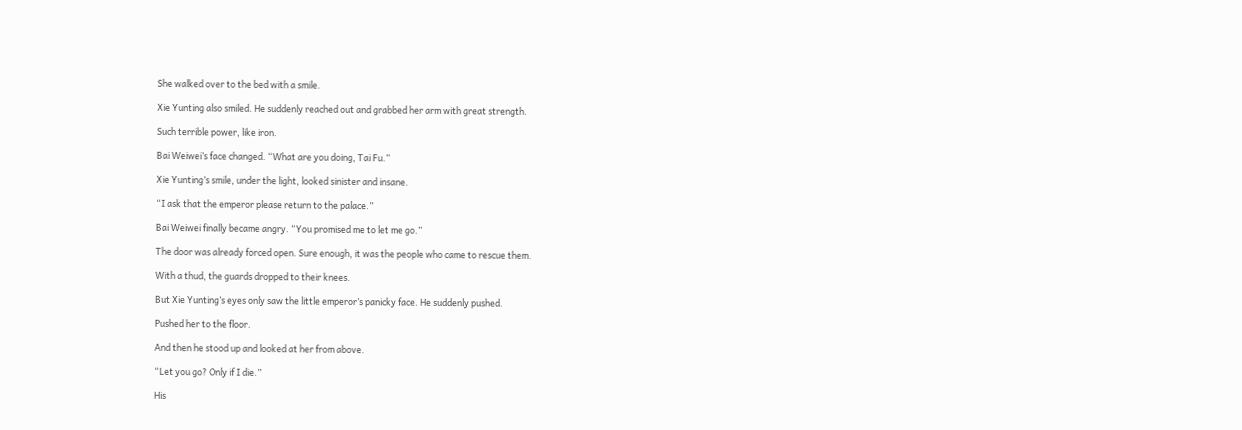She walked over to the bed with a smile.

Xie Yunting also smiled. He suddenly reached out and grabbed her arm with great strength.

Such terrible power, like iron.

Bai Weiwei’s face changed. “What are you doing, Tai Fu.”

Xie Yunting’s smile, under the light, looked sinister and insane.

“I ask that the emperor please return to the palace.”

Bai Weiwei finally became angry. “You promised me to let me go.”

The door was already forced open. Sure enough, it was the people who came to rescue them.

With a thud, the guards dropped to their knees.

But Xie Yunting’s eyes only saw the little emperor’s panicky face. He suddenly pushed.

Pushed her to the floor.

And then he stood up and looked at her from above.

“Let you go? Only if I die.”

His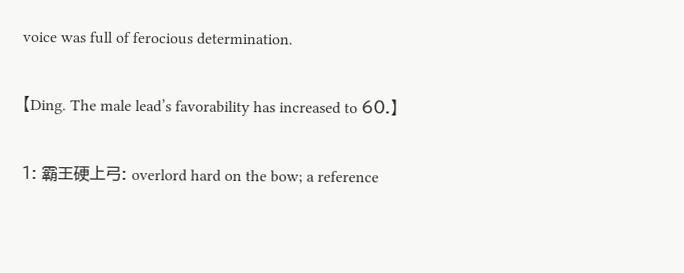voice was full of ferocious determination.

【Ding. The male lead’s favorability has increased to 60.】

1: 霸王硬上弓: overlord hard on the bow; a reference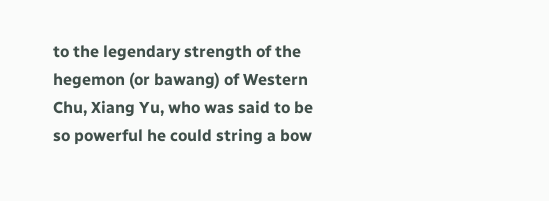to the legendary strength of the hegemon (or bawang) of Western Chu, Xiang Yu, who was said to be so powerful he could string a bow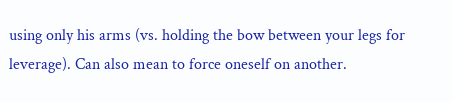using only his arms (vs. holding the bow between your legs for leverage). Can also mean to force oneself on another.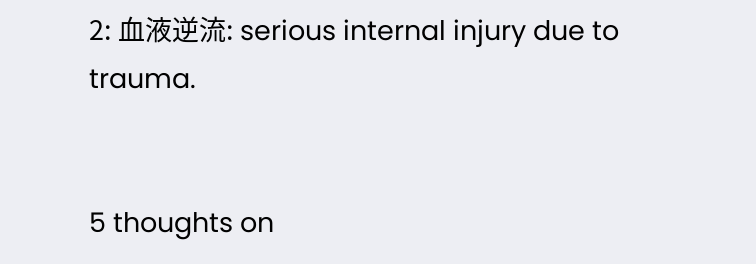2: 血液逆流: serious internal injury due to trauma.


5 thoughts on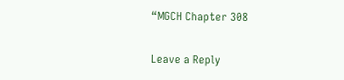“MGCH Chapter 308

Leave a Reply